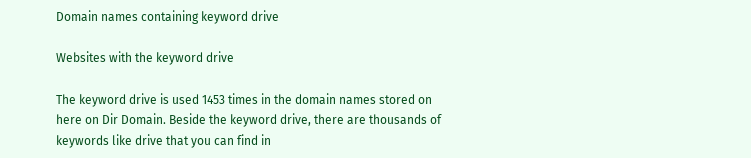Domain names containing keyword drive

Websites with the keyword drive

The keyword drive is used 1453 times in the domain names stored on here on Dir Domain. Beside the keyword drive, there are thousands of keywords like drive that you can find in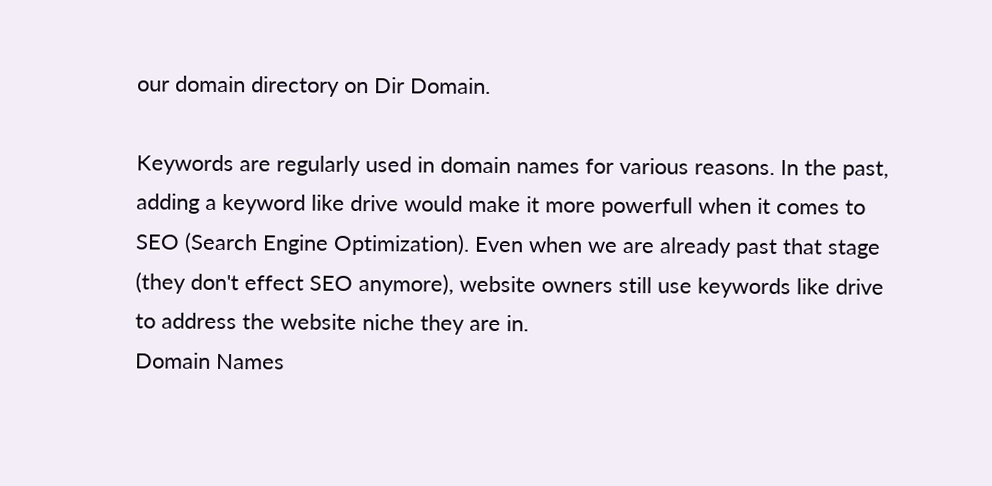our domain directory on Dir Domain.

Keywords are regularly used in domain names for various reasons. In the past, adding a keyword like drive would make it more powerfull when it comes to SEO (Search Engine Optimization). Even when we are already past that stage (they don't effect SEO anymore), website owners still use keywords like drive to address the website niche they are in.
Domain Names